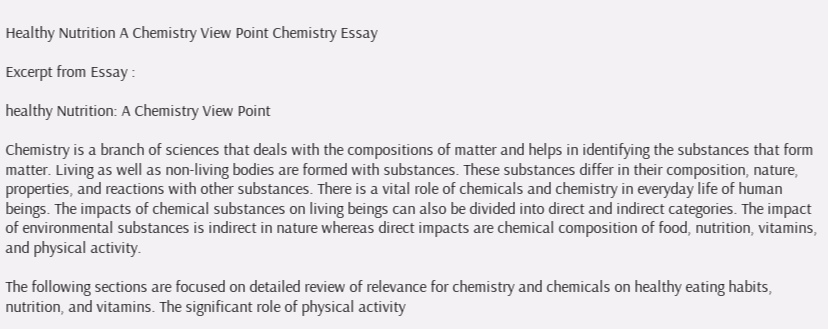Healthy Nutrition A Chemistry View Point Chemistry Essay

Excerpt from Essay :

healthy Nutrition: A Chemistry View Point

Chemistry is a branch of sciences that deals with the compositions of matter and helps in identifying the substances that form matter. Living as well as non-living bodies are formed with substances. These substances differ in their composition, nature, properties, and reactions with other substances. There is a vital role of chemicals and chemistry in everyday life of human beings. The impacts of chemical substances on living beings can also be divided into direct and indirect categories. The impact of environmental substances is indirect in nature whereas direct impacts are chemical composition of food, nutrition, vitamins, and physical activity.

The following sections are focused on detailed review of relevance for chemistry and chemicals on healthy eating habits, nutrition, and vitamins. The significant role of physical activity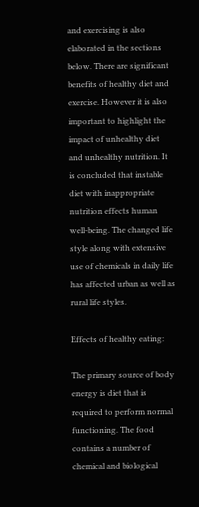and exercising is also elaborated in the sections below. There are significant benefits of healthy diet and exercise. However it is also important to highlight the impact of unhealthy diet and unhealthy nutrition. It is concluded that instable diet with inappropriate nutrition effects human well-being. The changed life style along with extensive use of chemicals in daily life has affected urban as well as rural life styles.

Effects of healthy eating:

The primary source of body energy is diet that is required to perform normal functioning. The food contains a number of chemical and biological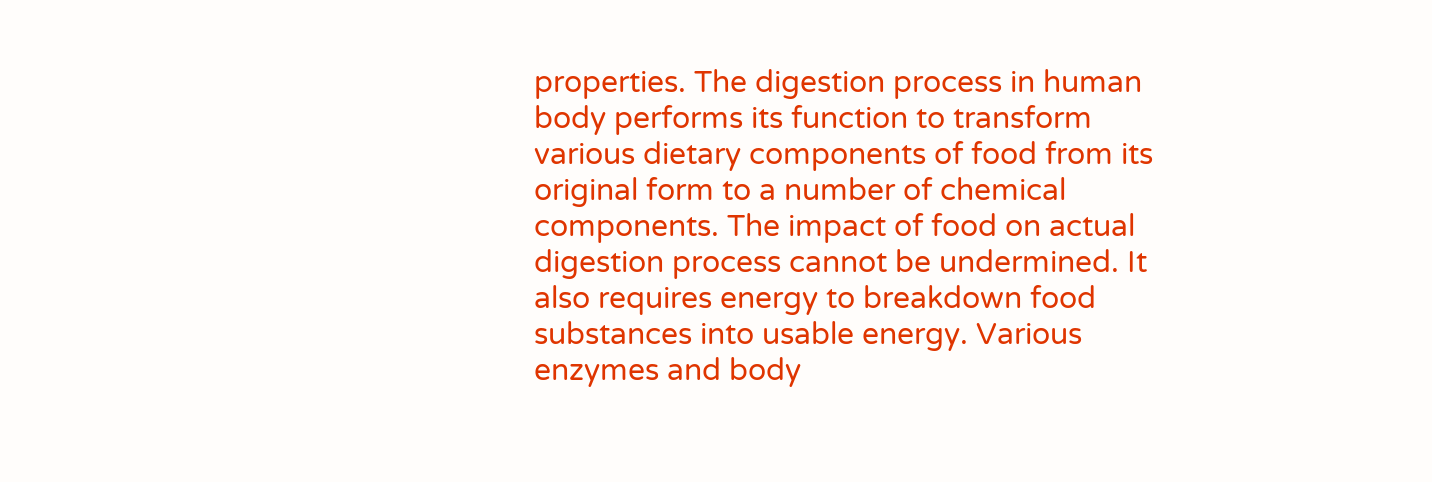properties. The digestion process in human body performs its function to transform various dietary components of food from its original form to a number of chemical components. The impact of food on actual digestion process cannot be undermined. It also requires energy to breakdown food substances into usable energy. Various enzymes and body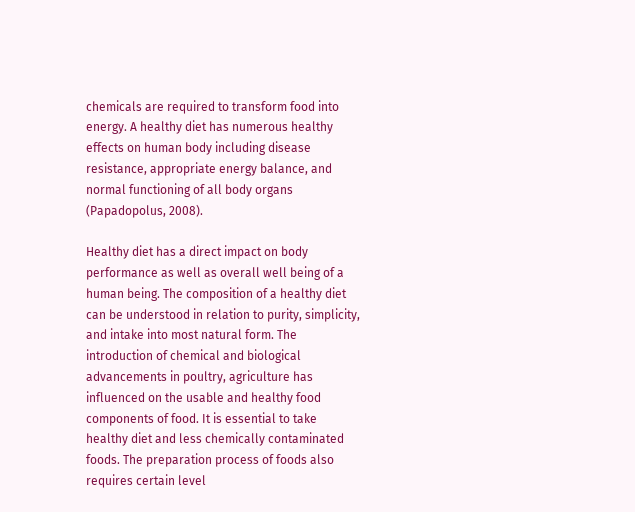chemicals are required to transform food into energy. A healthy diet has numerous healthy effects on human body including disease resistance, appropriate energy balance, and normal functioning of all body organs (Papadopolus, 2008).

Healthy diet has a direct impact on body performance as well as overall well being of a human being. The composition of a healthy diet can be understood in relation to purity, simplicity, and intake into most natural form. The introduction of chemical and biological advancements in poultry, agriculture has influenced on the usable and healthy food components of food. It is essential to take healthy diet and less chemically contaminated foods. The preparation process of foods also requires certain level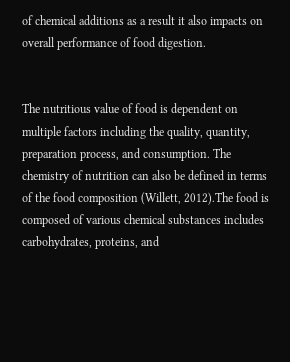of chemical additions as a result it also impacts on overall performance of food digestion.


The nutritious value of food is dependent on multiple factors including the quality, quantity, preparation process, and consumption. The chemistry of nutrition can also be defined in terms of the food composition (Willett, 2012).The food is composed of various chemical substances includes carbohydrates, proteins, and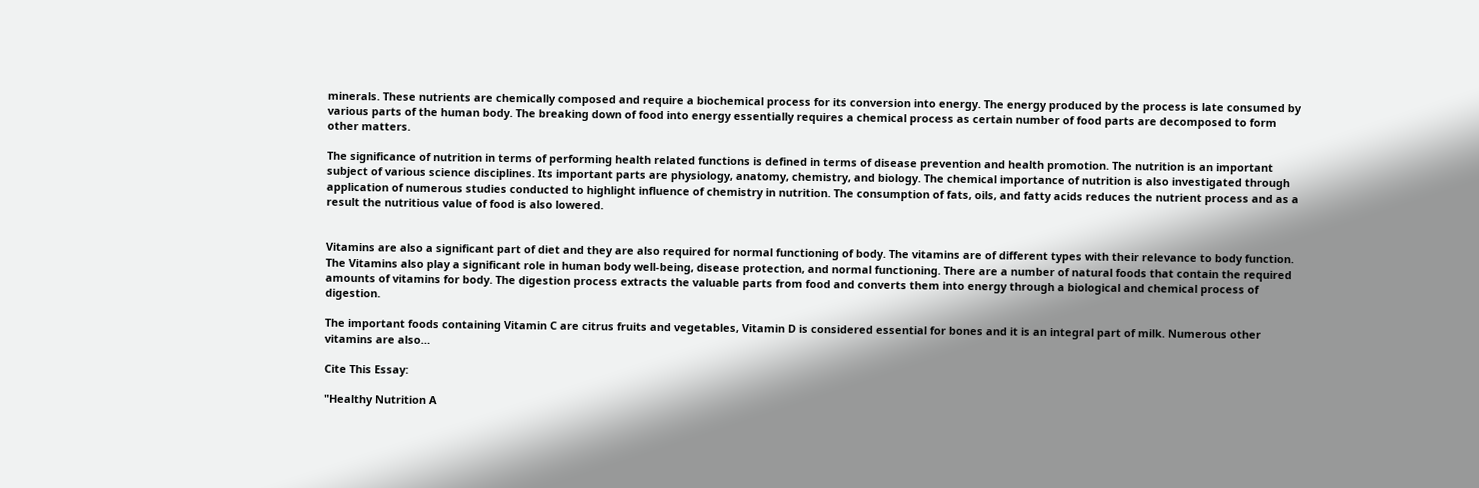minerals. These nutrients are chemically composed and require a biochemical process for its conversion into energy. The energy produced by the process is late consumed by various parts of the human body. The breaking down of food into energy essentially requires a chemical process as certain number of food parts are decomposed to form other matters.

The significance of nutrition in terms of performing health related functions is defined in terms of disease prevention and health promotion. The nutrition is an important subject of various science disciplines. Its important parts are physiology, anatomy, chemistry, and biology. The chemical importance of nutrition is also investigated through application of numerous studies conducted to highlight influence of chemistry in nutrition. The consumption of fats, oils, and fatty acids reduces the nutrient process and as a result the nutritious value of food is also lowered.


Vitamins are also a significant part of diet and they are also required for normal functioning of body. The vitamins are of different types with their relevance to body function. The Vitamins also play a significant role in human body well-being, disease protection, and normal functioning. There are a number of natural foods that contain the required amounts of vitamins for body. The digestion process extracts the valuable parts from food and converts them into energy through a biological and chemical process of digestion.

The important foods containing Vitamin C are citrus fruits and vegetables, Vitamin D is considered essential for bones and it is an integral part of milk. Numerous other vitamins are also…

Cite This Essay:

"Healthy Nutrition A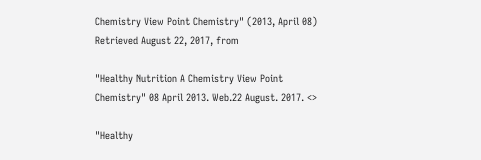Chemistry View Point Chemistry" (2013, April 08) Retrieved August 22, 2017, from

"Healthy Nutrition A Chemistry View Point Chemistry" 08 April 2013. Web.22 August. 2017. <>

"Healthy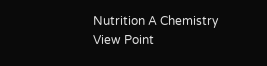Nutrition A Chemistry View Point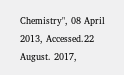Chemistry", 08 April 2013, Accessed.22 August. 2017,